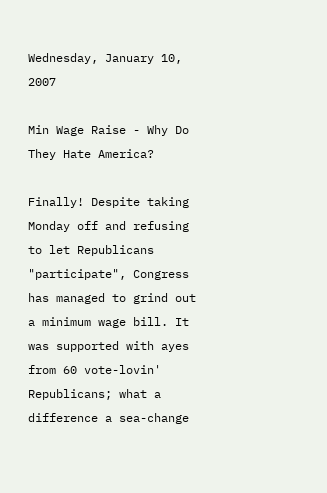Wednesday, January 10, 2007

Min Wage Raise - Why Do They Hate America?

Finally! Despite taking Monday off and refusing to let Republicans "participate", Congress has managed to grind out a minimum wage bill. It was supported with ayes from 60 vote-lovin' Republicans; what a difference a sea-change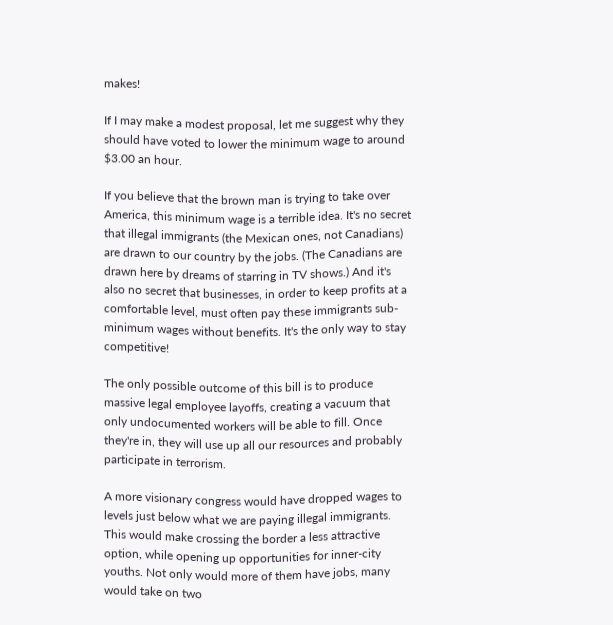makes!

If I may make a modest proposal, let me suggest why they should have voted to lower the minimum wage to around $3.00 an hour.

If you believe that the brown man is trying to take over America, this minimum wage is a terrible idea. It's no secret that illegal immigrants (the Mexican ones, not Canadians) are drawn to our country by the jobs. (The Canadians are drawn here by dreams of starring in TV shows.) And it's also no secret that businesses, in order to keep profits at a comfortable level, must often pay these immigrants sub-minimum wages without benefits. It's the only way to stay competitive!

The only possible outcome of this bill is to produce massive legal employee layoffs, creating a vacuum that only undocumented workers will be able to fill. Once they're in, they will use up all our resources and probably participate in terrorism.

A more visionary congress would have dropped wages to levels just below what we are paying illegal immigrants. This would make crossing the border a less attractive option, while opening up opportunities for inner-city youths. Not only would more of them have jobs, many would take on two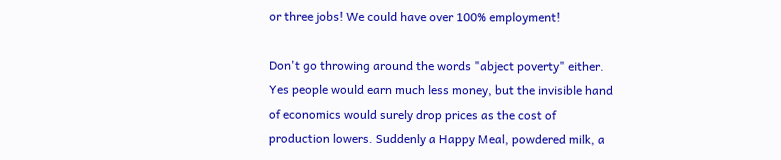or three jobs! We could have over 100% employment!

Don't go throwing around the words "abject poverty" either. Yes people would earn much less money, but the invisible hand of economics would surely drop prices as the cost of production lowers. Suddenly a Happy Meal, powdered milk, a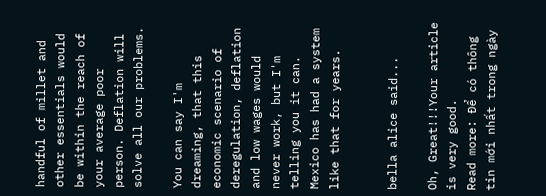handful of millet and other essentials would be within the reach of your average poor person. Deflation will solve all our problems.

You can say I'm dreaming, that this economic scenario of deregulation, deflation and low wages would never work, but I'm telling you it can. Mexico has had a system like that for years.


bella alice said...

Oh, Great!!!Your article is very good.
Read more: Để có thông tin mới nhất trong ngày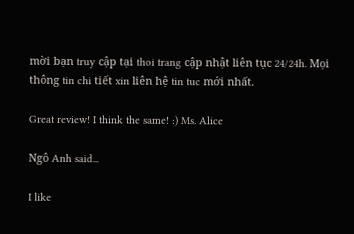mời bạn truy cập tại thoi trang cập nhật liên tục 24/24h. Mọi thông tin chi tiết xin liên hệ tin tuc mới nhất.

Great review! I think the same! :) Ms. Alice

Ngô Anh said...

I like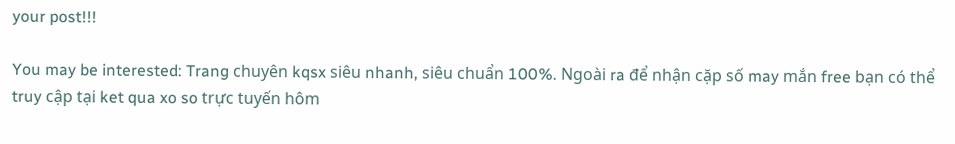your post!!!

You may be interested: Trang chuyên kqsx siêu nhanh, siêu chuẩn 100%. Ngoài ra để nhận cặp số may mắn free bạn có thể truy cập tại ket qua xo so trực tuyến hôm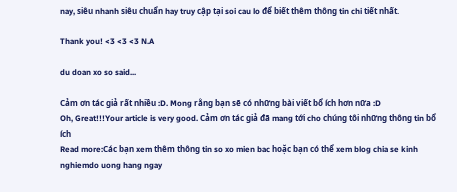nay, siêu nhanh siêu chuẩn hay truy cập tại soi cau lo để biết thêm thông tin chi tiết nhất.

Thank you! <3 <3 <3 N.A

du doan xo so said...

Cảm ơn tác giả rất nhiều :D. Mong rằng bạn sẽ có những bài viết bổ ích hơn nữa :D
Oh, Great!!!Your article is very good. Cảm ơn tác giả đã mang tới cho chúng tôi những thông tin bổ ích
Read more:Các bạn xem thêm thông tin so xo mien bac hoặc bạn có thể xem blog chia se kinh nghiemdo uong hang ngay